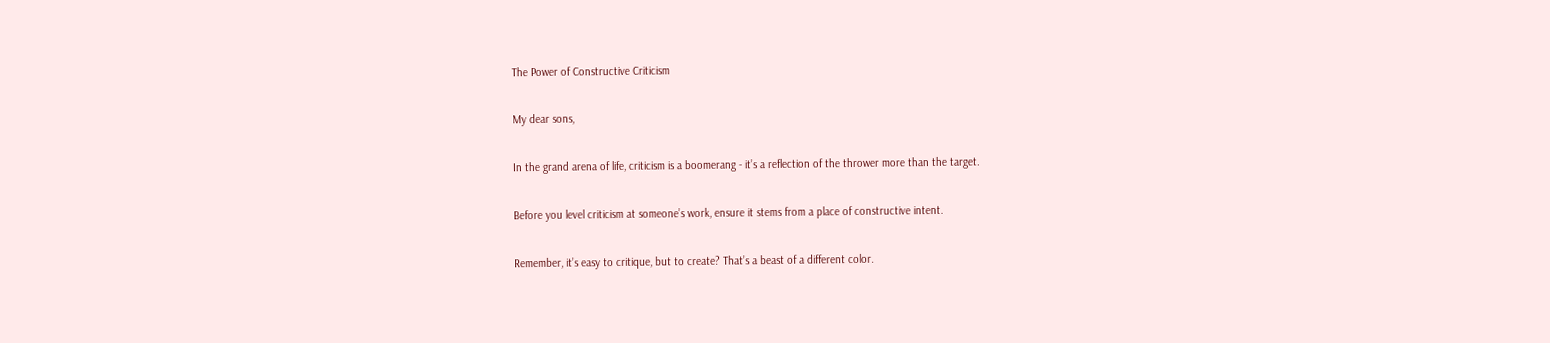The Power of Constructive Criticism

My dear sons,

In the grand arena of life, criticism is a boomerang - it’s a reflection of the thrower more than the target.

Before you level criticism at someone’s work, ensure it stems from a place of constructive intent.

Remember, it’s easy to critique, but to create? That’s a beast of a different color.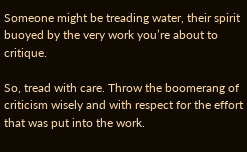Someone might be treading water, their spirit buoyed by the very work you’re about to critique.

So, tread with care. Throw the boomerang of criticism wisely and with respect for the effort that was put into the work.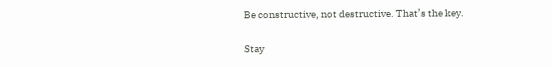Be constructive, not destructive. That’s the key.

Stay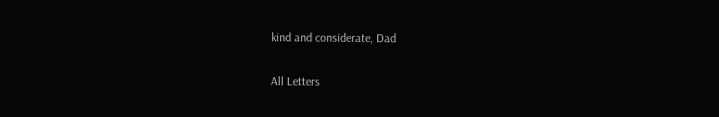kind and considerate, Dad

All Letters